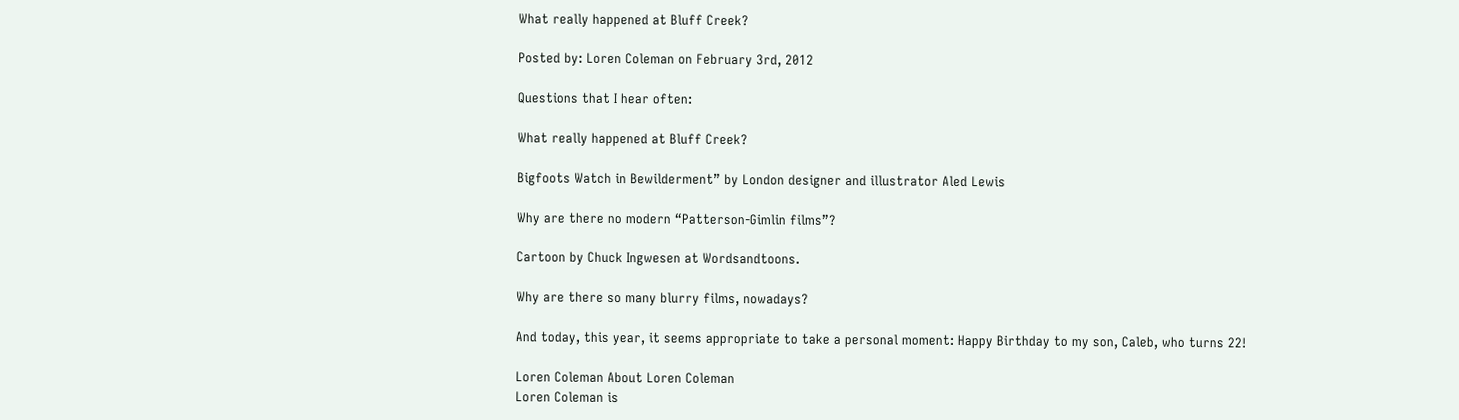What really happened at Bluff Creek?

Posted by: Loren Coleman on February 3rd, 2012

Questions that I hear often:

What really happened at Bluff Creek?

Bigfoots Watch in Bewilderment” by London designer and illustrator Aled Lewis

Why are there no modern “Patterson-Gimlin films”?

Cartoon by Chuck Ingwesen at Wordsandtoons.

Why are there so many blurry films, nowadays?

And today, this year, it seems appropriate to take a personal moment: Happy Birthday to my son, Caleb, who turns 22!

Loren Coleman About Loren Coleman
Loren Coleman is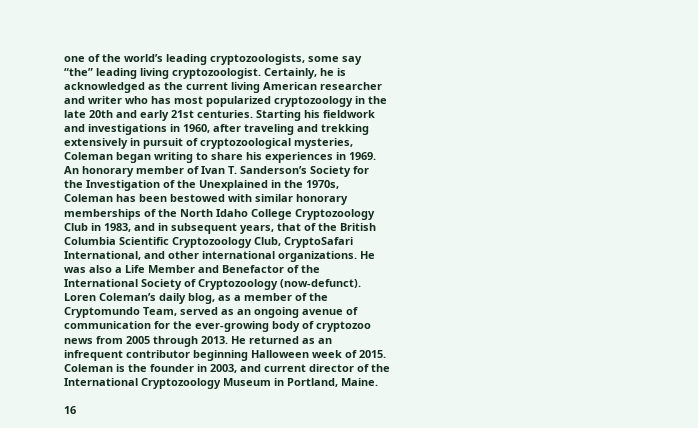one of the world’s leading cryptozoologists, some say “the” leading living cryptozoologist. Certainly, he is acknowledged as the current living American researcher and writer who has most popularized cryptozoology in the late 20th and early 21st centuries. Starting his fieldwork and investigations in 1960, after traveling and trekking extensively in pursuit of cryptozoological mysteries, Coleman began writing to share his experiences in 1969. An honorary member of Ivan T. Sanderson’s Society for the Investigation of the Unexplained in the 1970s, Coleman has been bestowed with similar honorary memberships of the North Idaho College Cryptozoology Club in 1983, and in subsequent years, that of the British Columbia Scientific Cryptozoology Club, CryptoSafari International, and other international organizations. He was also a Life Member and Benefactor of the International Society of Cryptozoology (now-defunct). Loren Coleman’s daily blog, as a member of the Cryptomundo Team, served as an ongoing avenue of communication for the ever-growing body of cryptozoo news from 2005 through 2013. He returned as an infrequent contributor beginning Halloween week of 2015. Coleman is the founder in 2003, and current director of the International Cryptozoology Museum in Portland, Maine.

16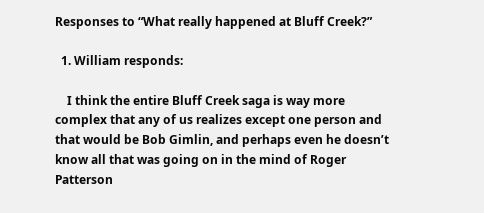Responses to “What really happened at Bluff Creek?”

  1. William responds:

    I think the entire Bluff Creek saga is way more complex that any of us realizes except one person and that would be Bob Gimlin, and perhaps even he doesn’t know all that was going on in the mind of Roger Patterson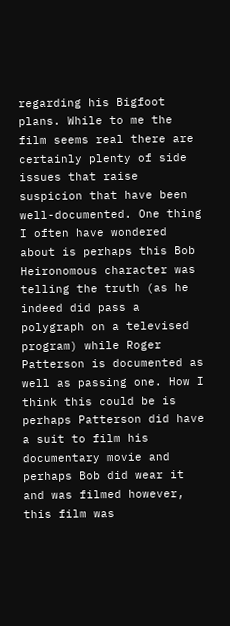regarding his Bigfoot plans. While to me the film seems real there are certainly plenty of side issues that raise suspicion that have been well-documented. One thing I often have wondered about is perhaps this Bob Heironomous character was telling the truth (as he indeed did pass a polygraph on a televised program) while Roger Patterson is documented as well as passing one. How I think this could be is perhaps Patterson did have a suit to film his documentary movie and perhaps Bob did wear it and was filmed however, this film was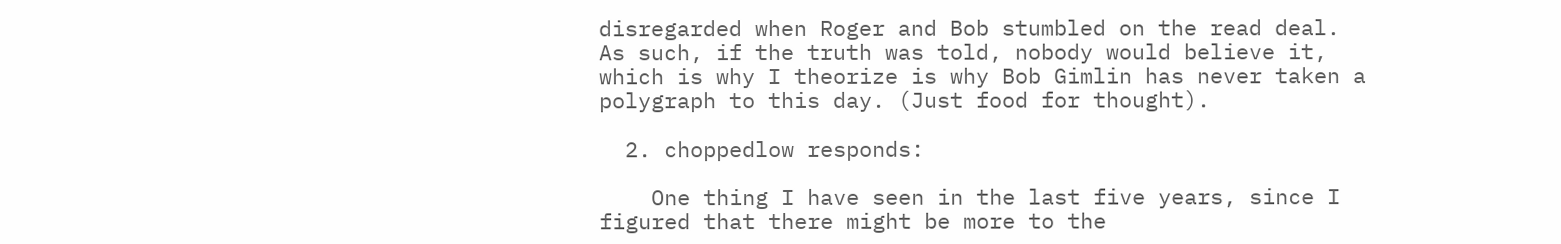disregarded when Roger and Bob stumbled on the read deal. As such, if the truth was told, nobody would believe it, which is why I theorize is why Bob Gimlin has never taken a polygraph to this day. (Just food for thought).

  2. choppedlow responds:

    One thing I have seen in the last five years, since I figured that there might be more to the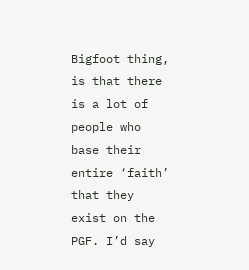Bigfoot thing, is that there is a lot of people who base their entire ‘faith’ that they exist on the PGF. I’d say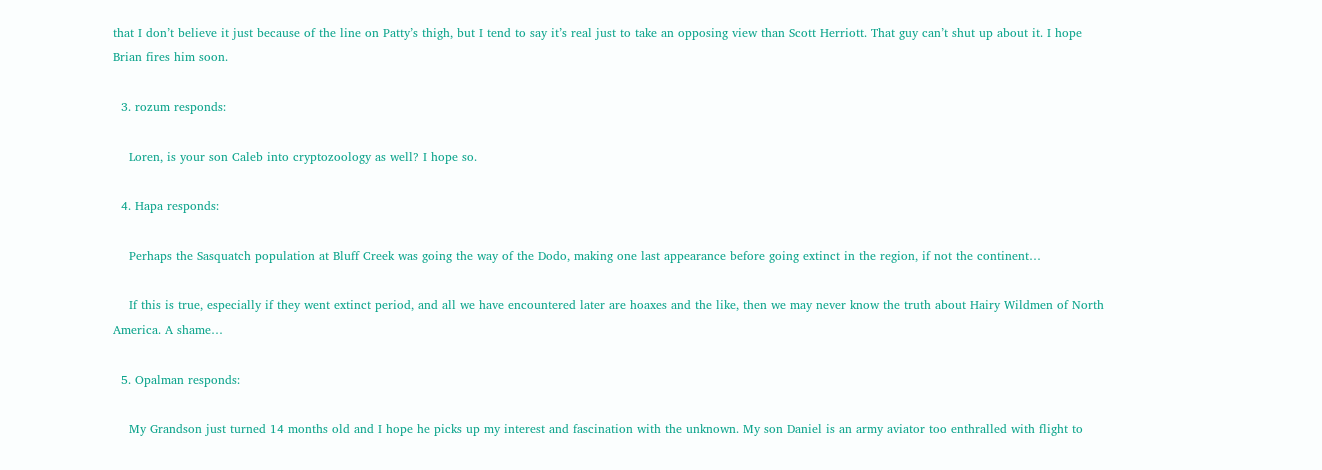that I don’t believe it just because of the line on Patty’s thigh, but I tend to say it’s real just to take an opposing view than Scott Herriott. That guy can’t shut up about it. I hope Brian fires him soon.

  3. rozum responds:

    Loren, is your son Caleb into cryptozoology as well? I hope so.

  4. Hapa responds:

    Perhaps the Sasquatch population at Bluff Creek was going the way of the Dodo, making one last appearance before going extinct in the region, if not the continent…

    If this is true, especially if they went extinct period, and all we have encountered later are hoaxes and the like, then we may never know the truth about Hairy Wildmen of North America. A shame…

  5. Opalman responds:

    My Grandson just turned 14 months old and I hope he picks up my interest and fascination with the unknown. My son Daniel is an army aviator too enthralled with flight to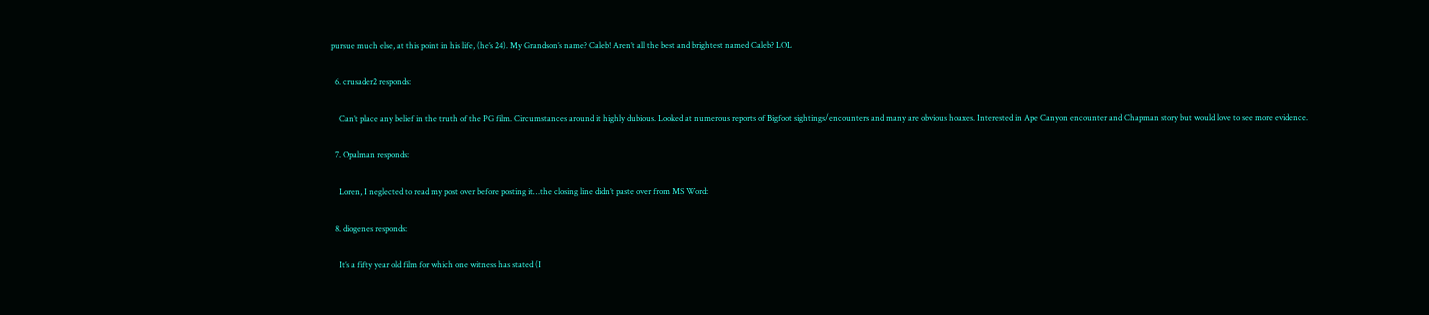pursue much else, at this point in his life, (he’s 24). My Grandson’s name? Caleb! Aren’t all the best and brightest named Caleb? LOL

  6. crusader2 responds:

    Can’t place any belief in the truth of the PG film. Circumstances around it highly dubious. Looked at numerous reports of Bigfoot sightings/encounters and many are obvious hoaxes. Interested in Ape Canyon encounter and Chapman story but would love to see more evidence.

  7. Opalman responds:

    Loren, I neglected to read my post over before posting it…the closing line didn’t paste over from MS Word:

  8. diogenes responds:

    It’s a fifty year old film for which one witness has stated (I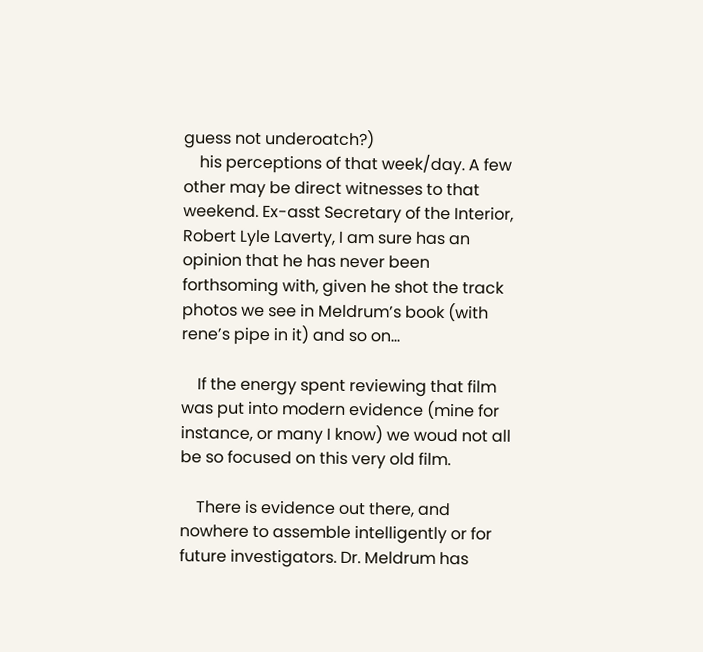guess not underoatch?)
    his perceptions of that week/day. A few other may be direct witnesses to that weekend. Ex-asst Secretary of the Interior, Robert Lyle Laverty, I am sure has an opinion that he has never been forthsoming with, given he shot the track photos we see in Meldrum’s book (with rene’s pipe in it) and so on…

    If the energy spent reviewing that film was put into modern evidence (mine for instance, or many I know) we woud not all be so focused on this very old film.

    There is evidence out there, and nowhere to assemble intelligently or for future investigators. Dr. Meldrum has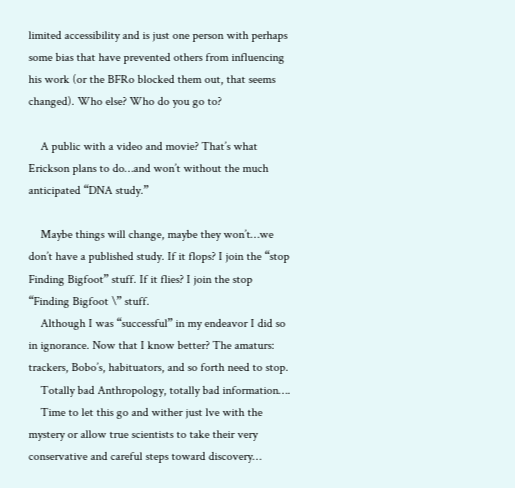limited accessibility and is just one person with perhaps some bias that have prevented others from influencing his work (or the BFRo blocked them out, that seems changed). Who else? Who do you go to?

    A public with a video and movie? That’s what Erickson plans to do…and won’t without the much anticipated “DNA study.”

    Maybe things will change, maybe they won’t…we don’t have a published study. If it flops? I join the “stop Finding Bigfoot” stuff. If it flies? I join the stop “Finding Bigfoot \” stuff.
    Although I was “successful” in my endeavor I did so in ignorance. Now that I know better? The amaturs: trackers, Bobo’s, habituators, and so forth need to stop.
    Totally bad Anthropology, totally bad information….
    Time to let this go and wither just lve with the mystery or allow true scientists to take their very conservative and careful steps toward discovery…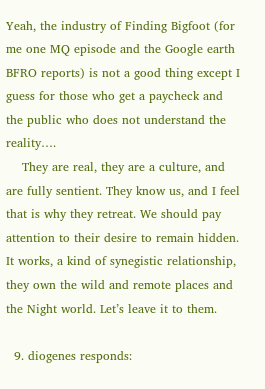Yeah, the industry of Finding Bigfoot (for me one MQ episode and the Google earth BFRO reports) is not a good thing except I guess for those who get a paycheck and the public who does not understand the reality….
    They are real, they are a culture, and are fully sentient. They know us, and I feel that is why they retreat. We should pay attention to their desire to remain hidden. It works, a kind of synegistic relationship, they own the wild and remote places and the Night world. Let’s leave it to them.

  9. diogenes responds: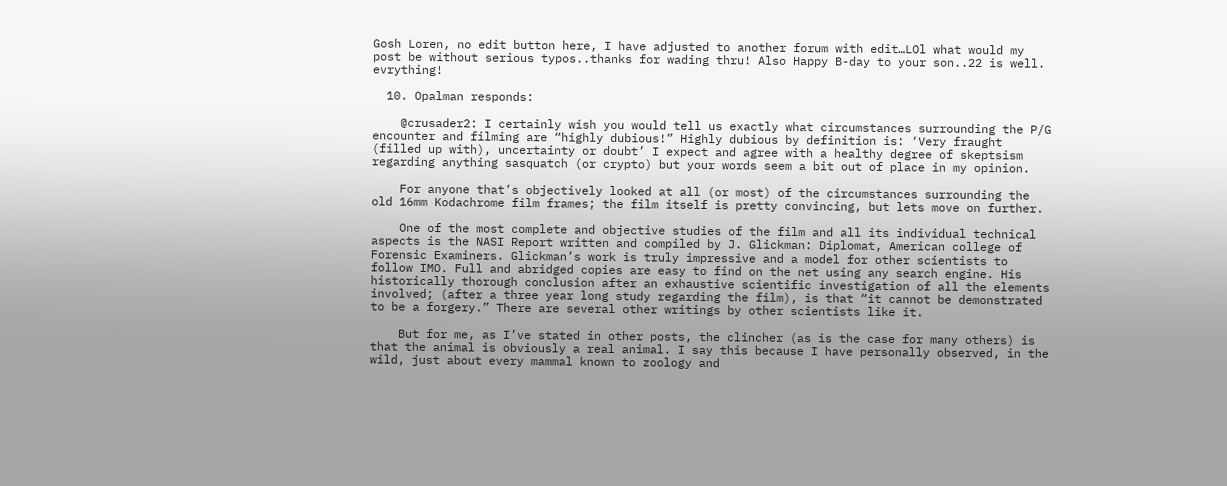Gosh Loren, no edit button here, I have adjusted to another forum with edit…LOl what would my post be without serious typos..thanks for wading thru! Also Happy B-day to your son..22 is well. evrything!

  10. Opalman responds:

    @crusader2: I certainly wish you would tell us exactly what circumstances surrounding the P/G encounter and filming are “highly dubious!” Highly dubious by definition is: ‘Very fraught (filled up with), uncertainty or doubt’ I expect and agree with a healthy degree of skeptsism regarding anything sasquatch (or crypto) but your words seem a bit out of place in my opinion.

    For anyone that’s objectively looked at all (or most) of the circumstances surrounding the old 16mm Kodachrome film frames; the film itself is pretty convincing, but lets move on further.

    One of the most complete and objective studies of the film and all its individual technical aspects is the NASI Report written and compiled by J. Glickman: Diplomat, American college of Forensic Examiners. Glickman’s work is truly impressive and a model for other scientists to follow IMO. Full and abridged copies are easy to find on the net using any search engine. His historically thorough conclusion after an exhaustive scientific investigation of all the elements involved; (after a three year long study regarding the film), is that “it cannot be demonstrated to be a forgery.” There are several other writings by other scientists like it.

    But for me, as I’ve stated in other posts, the clincher (as is the case for many others) is that the animal is obviously a real animal. I say this because I have personally observed, in the wild, just about every mammal known to zoology and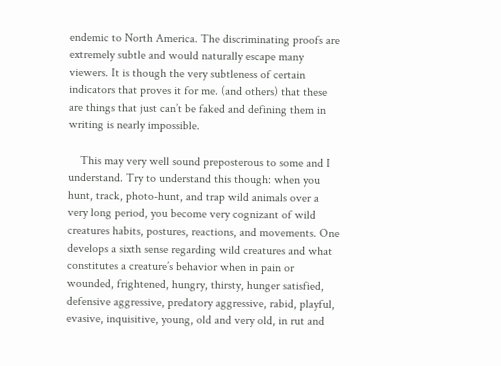endemic to North America. The discriminating proofs are extremely subtle and would naturally escape many viewers. It is though the very subtleness of certain indicators that proves it for me. (and others) that these are things that just can’t be faked and defining them in writing is nearly impossible.

    This may very well sound preposterous to some and I understand. Try to understand this though: when you hunt, track, photo-hunt, and trap wild animals over a very long period, you become very cognizant of wild creatures habits, postures, reactions, and movements. One develops a sixth sense regarding wild creatures and what constitutes a creature’s behavior when in pain or wounded, frightened, hungry, thirsty, hunger satisfied, defensive aggressive, predatory aggressive, rabid, playful, evasive, inquisitive, young, old and very old, in rut and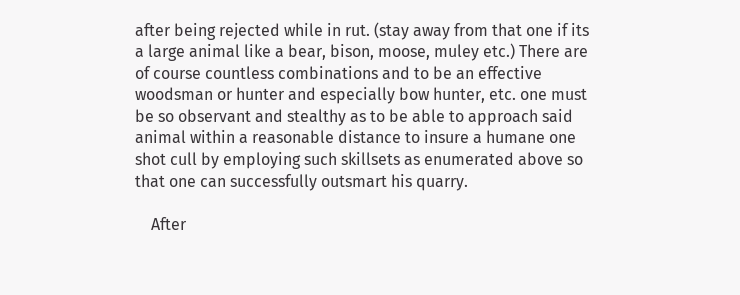after being rejected while in rut. (stay away from that one if its a large animal like a bear, bison, moose, muley etc.) There are of course countless combinations and to be an effective woodsman or hunter and especially bow hunter, etc. one must be so observant and stealthy as to be able to approach said animal within a reasonable distance to insure a humane one shot cull by employing such skillsets as enumerated above so that one can successfully outsmart his quarry.

    After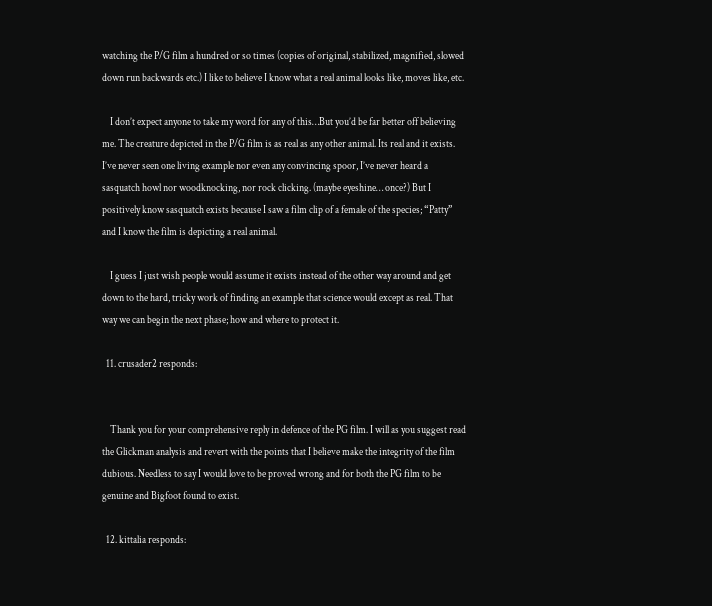watching the P/G film a hundred or so times (copies of original, stabilized, magnified, slowed down run backwards etc.) I like to believe I know what a real animal looks like, moves like, etc.

    I don’t expect anyone to take my word for any of this…But you’d be far better off believing me. The creature depicted in the P/G film is as real as any other animal. Its real and it exists. I’ve never seen one living example nor even any convincing spoor, I’ve never heard a sasquatch howl nor woodknocking, nor rock clicking. (maybe eyeshine… once?) But I positively know sasquatch exists because I saw a film clip of a female of the species; “Patty” and I know the film is depicting a real animal.

    I guess I just wish people would assume it exists instead of the other way around and get down to the hard, tricky work of finding an example that science would except as real. That way we can begin the next phase; how and where to protect it.

  11. crusader2 responds:


    Thank you for your comprehensive reply in defence of the PG film. I will as you suggest read the Glickman analysis and revert with the points that I believe make the integrity of the film dubious. Needless to say I would love to be proved wrong and for both the PG film to be genuine and Bigfoot found to exist.

  12. kittalia responds: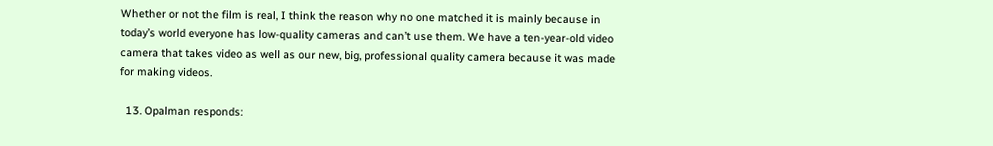Whether or not the film is real, I think the reason why no one matched it is mainly because in today’s world everyone has low-quality cameras and can’t use them. We have a ten-year-old video camera that takes video as well as our new, big, professional quality camera because it was made for making videos.

  13. Opalman responds: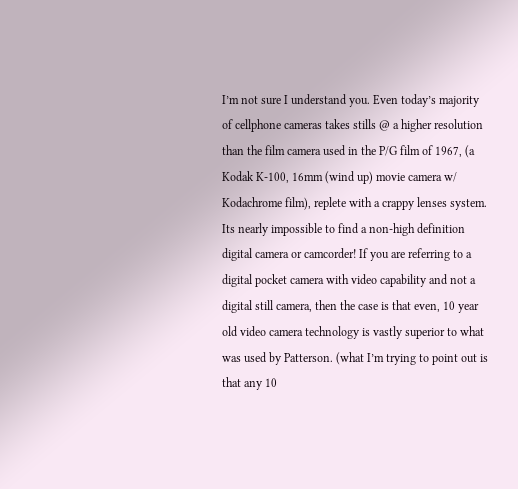I’m not sure I understand you. Even today’s majority of cellphone cameras takes stills @ a higher resolution than the film camera used in the P/G film of 1967, (a Kodak K-100, 16mm (wind up) movie camera w/ Kodachrome film), replete with a crappy lenses system. Its nearly impossible to find a non-high definition digital camera or camcorder! If you are referring to a digital pocket camera with video capability and not a digital still camera, then the case is that even, 10 year old video camera technology is vastly superior to what was used by Patterson. (what I’m trying to point out is that any 10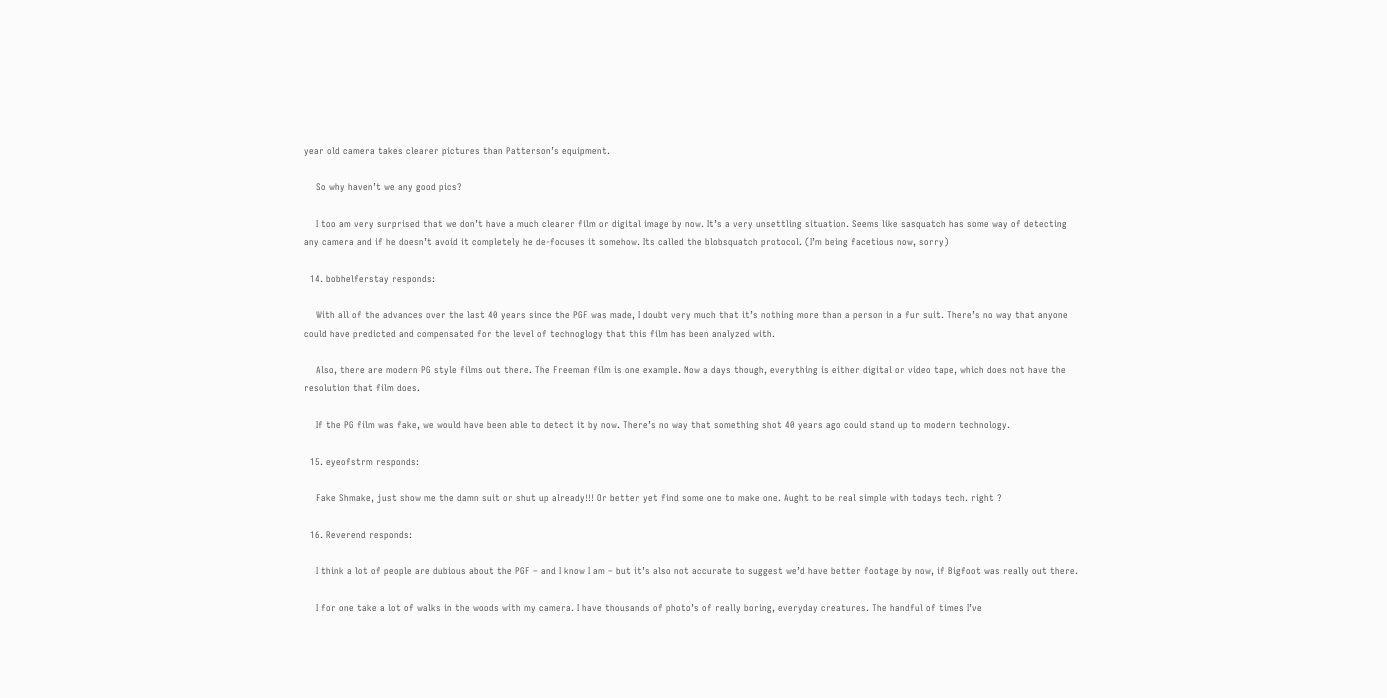year old camera takes clearer pictures than Patterson’s equipment.

    So why haven’t we any good pics?

    I too am very surprised that we don’t have a much clearer film or digital image by now. It’s a very unsettling situation. Seems like sasquatch has some way of detecting any camera and if he doesn’t avoid it completely he de-focuses it somehow. Its called the blobsquatch protocol. (I’m being facetious now, sorry)

  14. bobhelferstay responds:

    With all of the advances over the last 40 years since the PGF was made, I doubt very much that it’s nothing more than a person in a fur suit. There’s no way that anyone could have predicted and compensated for the level of technoglogy that this film has been analyzed with.

    Also, there are modern PG style films out there. The Freeman film is one example. Now a days though, everything is either digital or video tape, which does not have the resolution that film does.

    If the PG film was fake, we would have been able to detect it by now. There’s no way that something shot 40 years ago could stand up to modern technology.

  15. eyeofstrm responds:

    Fake Shmake, just show me the damn suit or shut up already!!! Or better yet find some one to make one. Aught to be real simple with todays tech. right ?

  16. Reverend responds:

    I think a lot of people are dubious about the PGF – and I know I am – but it’s also not accurate to suggest we’d have better footage by now, if Bigfoot was really out there.

    I for one take a lot of walks in the woods with my camera. I have thousands of photo’s of really boring, everyday creatures. The handful of times I’ve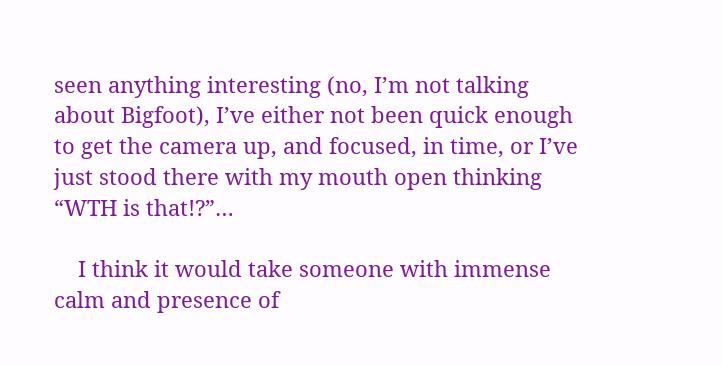seen anything interesting (no, I’m not talking about Bigfoot), I’ve either not been quick enough to get the camera up, and focused, in time, or I’ve just stood there with my mouth open thinking “WTH is that!?”…

    I think it would take someone with immense calm and presence of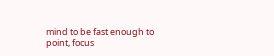mind to be fast enough to point, focus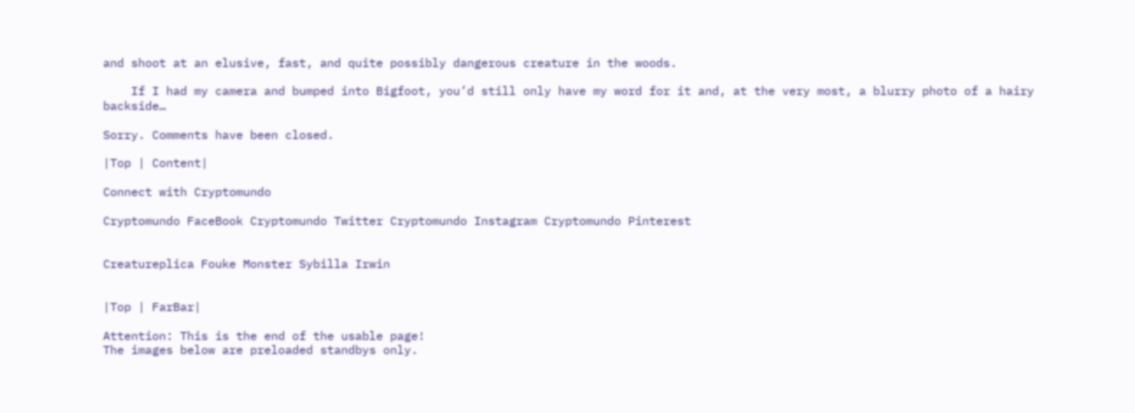and shoot at an elusive, fast, and quite possibly dangerous creature in the woods.

    If I had my camera and bumped into Bigfoot, you’d still only have my word for it and, at the very most, a blurry photo of a hairy backside…

Sorry. Comments have been closed.

|Top | Content|

Connect with Cryptomundo

Cryptomundo FaceBook Cryptomundo Twitter Cryptomundo Instagram Cryptomundo Pinterest


Creatureplica Fouke Monster Sybilla Irwin


|Top | FarBar|

Attention: This is the end of the usable page!
The images below are preloaded standbys only.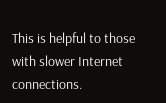This is helpful to those with slower Internet connections.